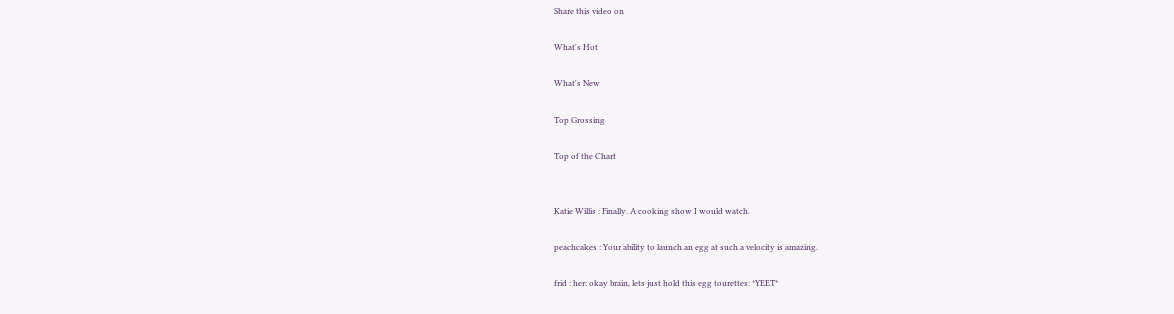Share this video on

What's Hot

What's New

Top Grossing

Top of the Chart


Katie Willis : Finally. A cooking show I would watch.

peachcakes : Your ability to launch an egg at such a velocity is amazing.

frid : her: okay brain, lets just hold this egg tourettes: *YEET*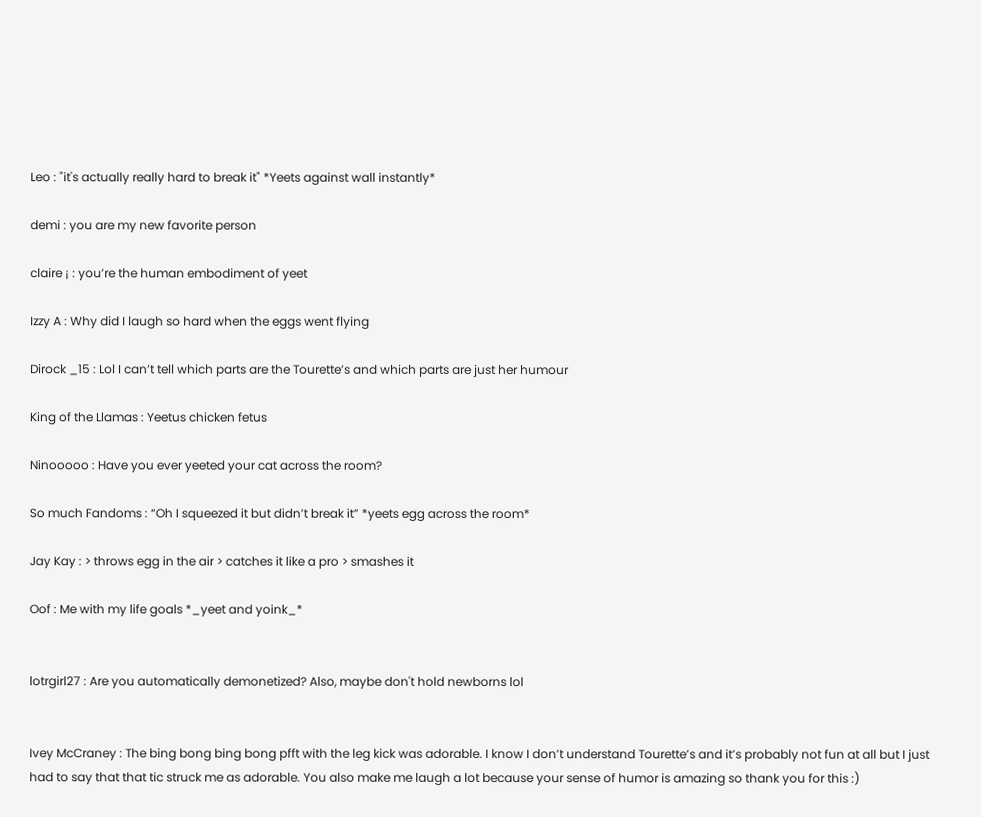Leo : "it's actually really hard to break it" *Yeets against wall instantly*

demi : you are my new favorite person

claire ¡ : you’re the human embodiment of yeet

Izzy A : Why did I laugh so hard when the eggs went flying

Dirock _15 : Lol I can’t tell which parts are the Tourette’s and which parts are just her humour

King of the Llamas : Yeetus chicken fetus

Ninooooo : Have you ever yeeted your cat across the room?

So much Fandoms : “Oh I squeezed it but didn’t break it” *yeets egg across the room*

Jay Kay : > throws egg in the air > catches it like a pro > smashes it

Oof : Me with my life goals *_yeet and yoink_*


lotrgirl27 : Are you automatically demonetized? Also, maybe don't hold newborns lol


Ivey McCraney : The bing bong bing bong pfft with the leg kick was adorable. I know I don’t understand Tourette’s and it’s probably not fun at all but I just had to say that that tic struck me as adorable. You also make me laugh a lot because your sense of humor is amazing so thank you for this :)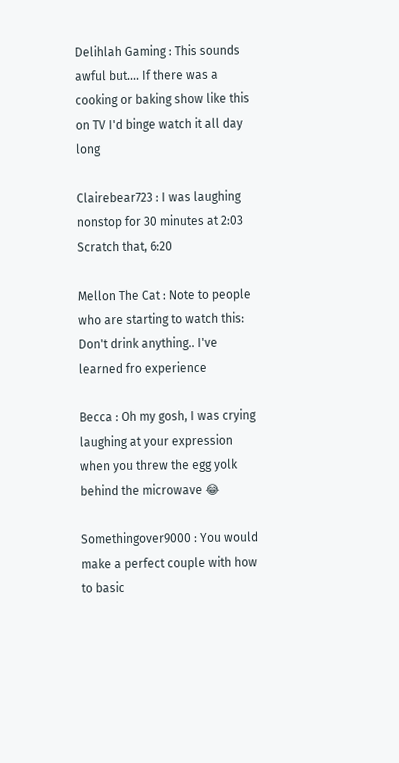Delihlah Gaming : This sounds awful but.... If there was a cooking or baking show like this on TV I'd binge watch it all day long

Clairebear723 : I was laughing nonstop for 30 minutes at 2:03 Scratch that, 6:20

Mellon The Cat : Note to people who are starting to watch this: Don't drink anything.. I've learned fro experience

Becca : Oh my gosh, I was crying laughing at your expression when you threw the egg yolk behind the microwave 😂

Somethingover9000 : You would make a perfect couple with how to basic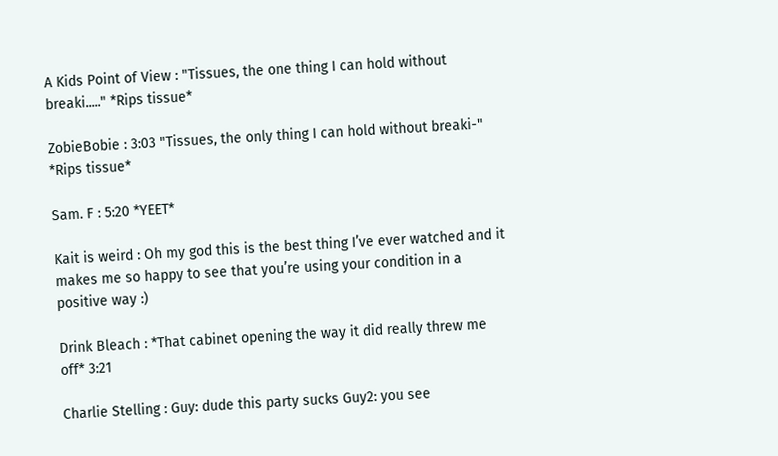A Kids Point of View : "Tissues, the one thing I can hold without breaki....." *Rips tissue*

ZobieBobie : 3:03 "Tissues, the only thing I can hold without breaki-" *Rips tissue*

Sam. F : 5:20 *YEET*

Kait is weird : Oh my god this is the best thing I’ve ever watched and it makes me so happy to see that you’re using your condition in a positive way :)

Drink Bleach : *That cabinet opening the way it did really threw me off* 3:21

Charlie Stelling : Guy: dude this party sucks Guy2: you see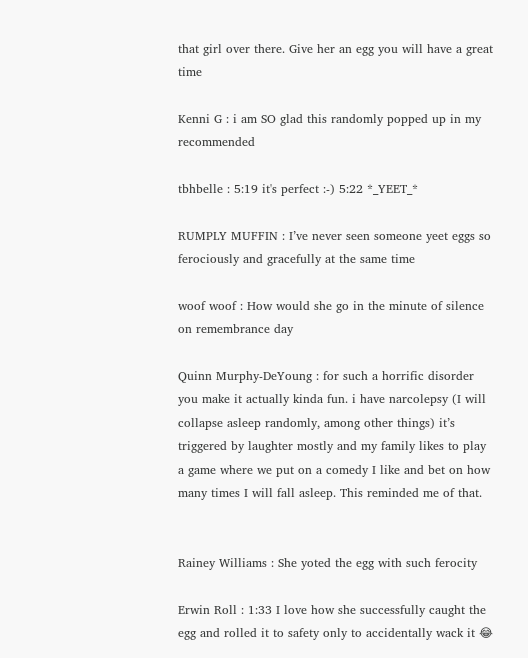that girl over there. Give her an egg you will have a great time

Kenni G : i am SO glad this randomly popped up in my recommended

tbhbelle : 5:19 it's perfect :-) 5:22 *_YEET_*

RUMPLY MUFFIN : I’ve never seen someone yeet eggs so ferociously and gracefully at the same time

woof woof : How would she go in the minute of silence on remembrance day

Quinn Murphy-DeYoung : for such a horrific disorder you make it actually kinda fun. i have narcolepsy (I will collapse asleep randomly, among other things) it’s triggered by laughter mostly and my family likes to play a game where we put on a comedy I like and bet on how many times I will fall asleep. This reminded me of that.


Rainey Williams : She yoted the egg with such ferocity

Erwin Roll : 1:33 I love how she successfully caught the egg and rolled it to safety only to accidentally wack it 😂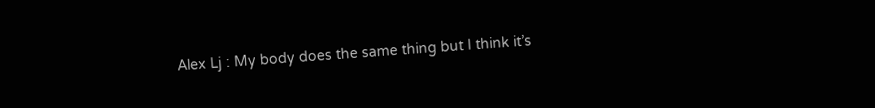Alex Lj : My body does the same thing but I think it’s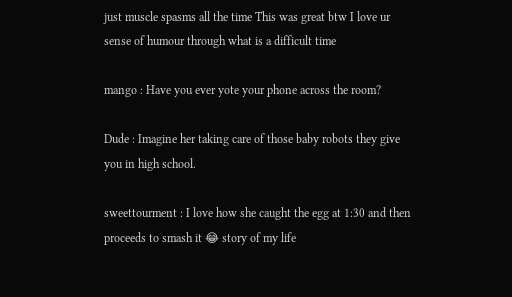just muscle spasms all the time This was great btw I love ur sense of humour through what is a difficult time

mango : Have you ever yote your phone across the room?

Dude : Imagine her taking care of those baby robots they give you in high school.

sweettourment : I love how she caught the egg at 1:30 and then proceeds to smash it 😂 story of my life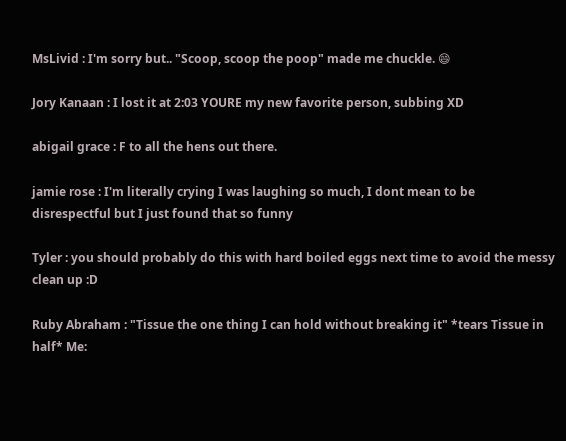MsLivid : I'm sorry but.. "Scoop, scoop the poop" made me chuckle. 😄

Jory Kanaan : I lost it at 2:03 YOURE my new favorite person, subbing XD

abigail grace : F to all the hens out there.

jamie rose : I'm literally crying I was laughing so much, I dont mean to be disrespectful but I just found that so funny

Tyler : you should probably do this with hard boiled eggs next time to avoid the messy clean up :D

Ruby Abraham : "Tissue the one thing I can hold without breaking it" *tears Tissue in half* Me: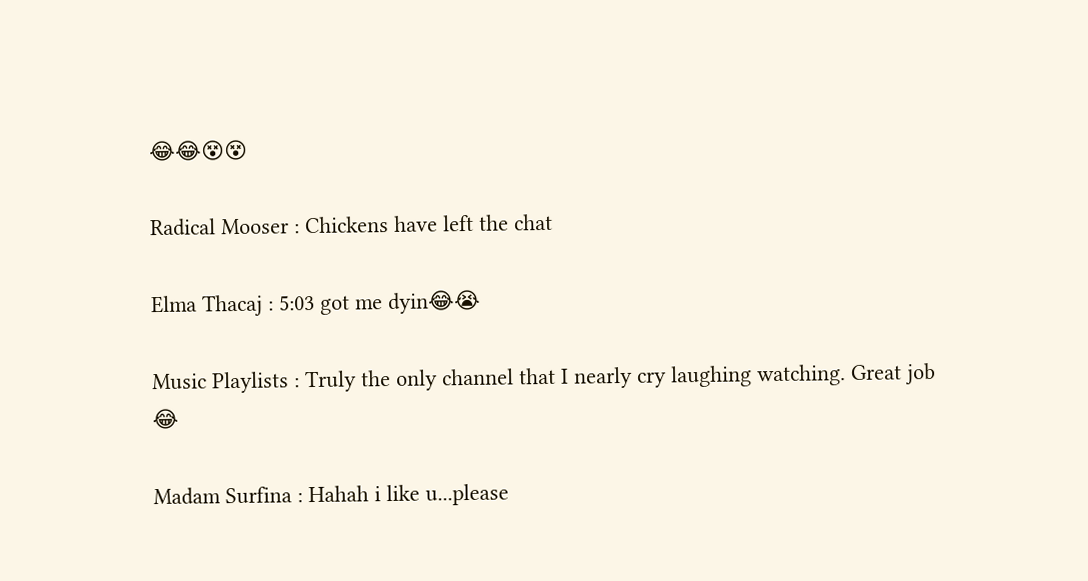😂😂😵😵

Radical Mooser : Chickens have left the chat

Elma Thacaj : 5:03 got me dyin😂😭

Music Playlists : Truly the only channel that I nearly cry laughing watching. Great job 😂

Madam Surfina : Hahah i like u...please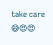take care 😅😍😍